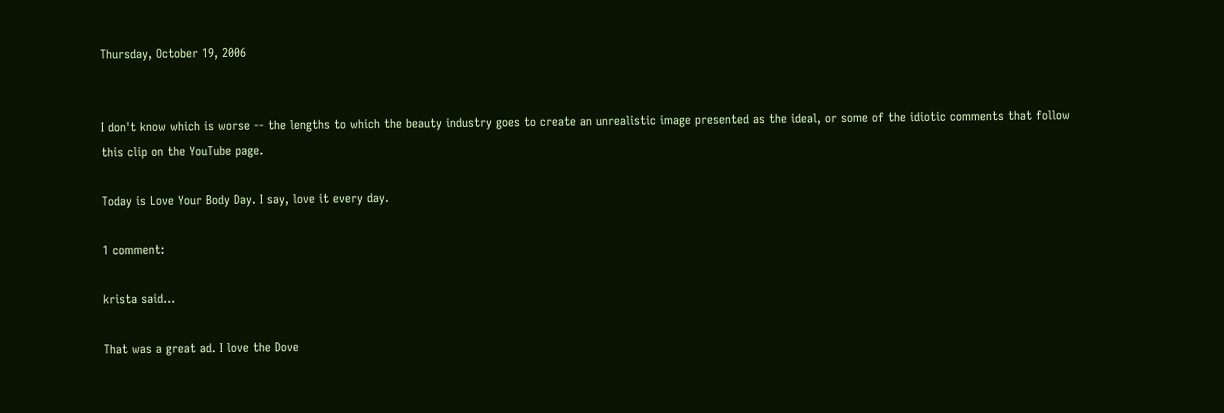Thursday, October 19, 2006


I don't know which is worse -- the lengths to which the beauty industry goes to create an unrealistic image presented as the ideal, or some of the idiotic comments that follow this clip on the YouTube page.

Today is Love Your Body Day. I say, love it every day.

1 comment:

krista said...

That was a great ad. I love the Dove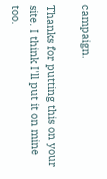campaign.

Thanks for putting this on your site. I think I'll put it on mine too.